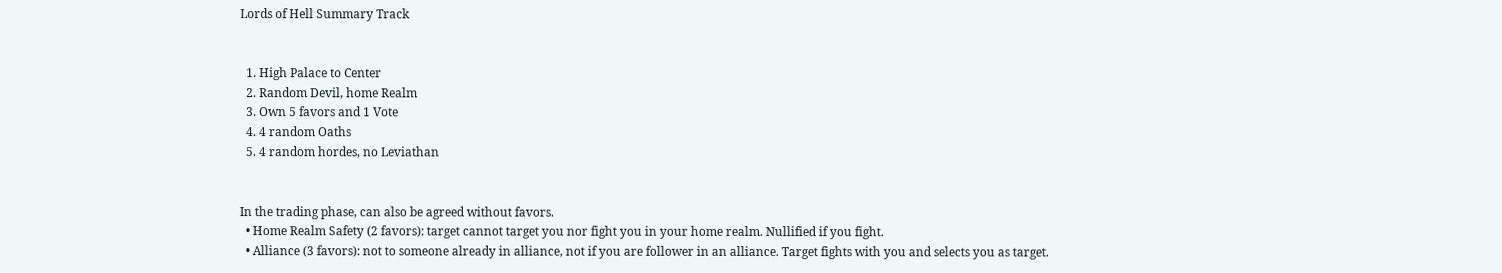Lords of Hell Summary Track


  1. High Palace to Center
  2. Random Devil, home Realm
  3. Own 5 favors and 1 Vote
  4. 4 random Oaths
  5. 4 random hordes, no Leviathan


In the trading phase, can also be agreed without favors.
  • Home Realm Safety (2 favors): target cannot target you nor fight you in your home realm. Nullified if you fight.
  • Alliance (3 favors): not to someone already in alliance, not if you are follower in an alliance. Target fights with you and selects you as target.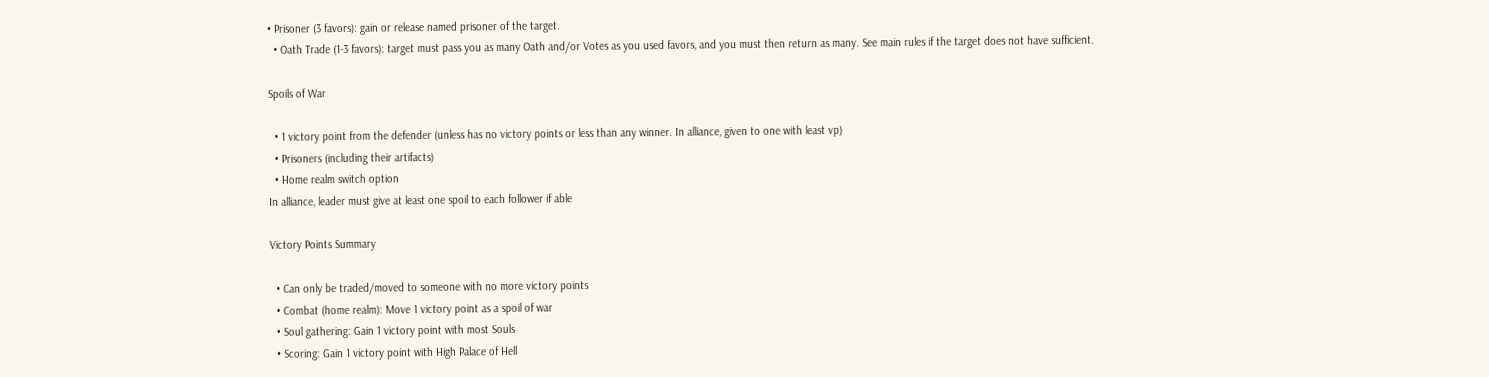• Prisoner (3 favors): gain or release named prisoner of the target.
  • Oath Trade (1-3 favors): target must pass you as many Oath and/or Votes as you used favors, and you must then return as many. See main rules if the target does not have sufficient.

Spoils of War

  • 1 victory point from the defender (unless has no victory points or less than any winner. In alliance, given to one with least vp)
  • Prisoners (including their artifacts)
  • Home realm switch option
In alliance, leader must give at least one spoil to each follower if able

Victory Points Summary

  • Can only be traded/moved to someone with no more victory points
  • Combat (home realm): Move 1 victory point as a spoil of war
  • Soul gathering: Gain 1 victory point with most Souls
  • Scoring: Gain 1 victory point with High Palace of Hell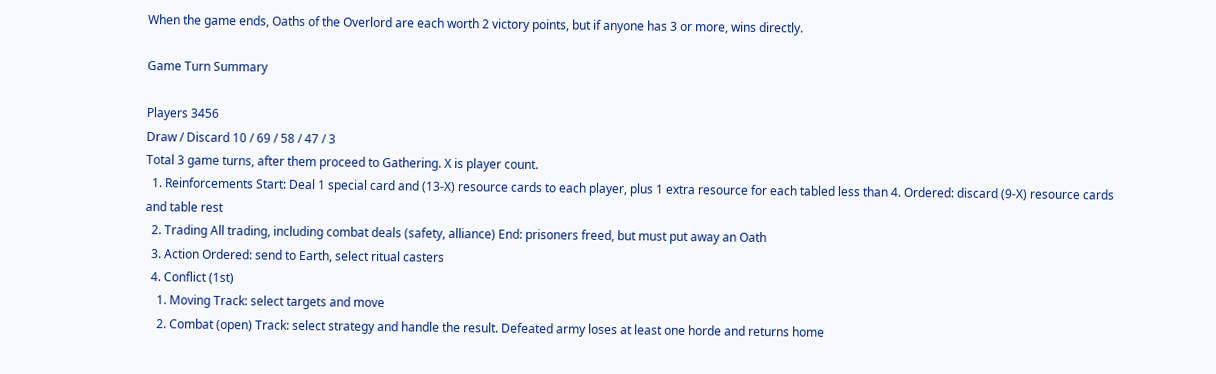When the game ends, Oaths of the Overlord are each worth 2 victory points, but if anyone has 3 or more, wins directly.

Game Turn Summary

Players 3456
Draw / Discard 10 / 69 / 58 / 47 / 3
Total 3 game turns, after them proceed to Gathering. X is player count.
  1. Reinforcements Start: Deal 1 special card and (13-X) resource cards to each player, plus 1 extra resource for each tabled less than 4. Ordered: discard (9-X) resource cards and table rest
  2. Trading All trading, including combat deals (safety, alliance) End: prisoners freed, but must put away an Oath
  3. Action Ordered: send to Earth, select ritual casters
  4. Conflict (1st)
    1. Moving Track: select targets and move
    2. Combat (open) Track: select strategy and handle the result. Defeated army loses at least one horde and returns home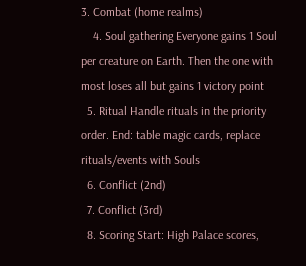3. Combat (home realms)
    4. Soul gathering Everyone gains 1 Soul per creature on Earth. Then the one with most loses all but gains 1 victory point
  5. Ritual Handle rituals in the priority order. End: table magic cards, replace rituals/events with Souls
  6. Conflict (2nd)
  7. Conflict (3rd)
  8. Scoring Start: High Palace scores,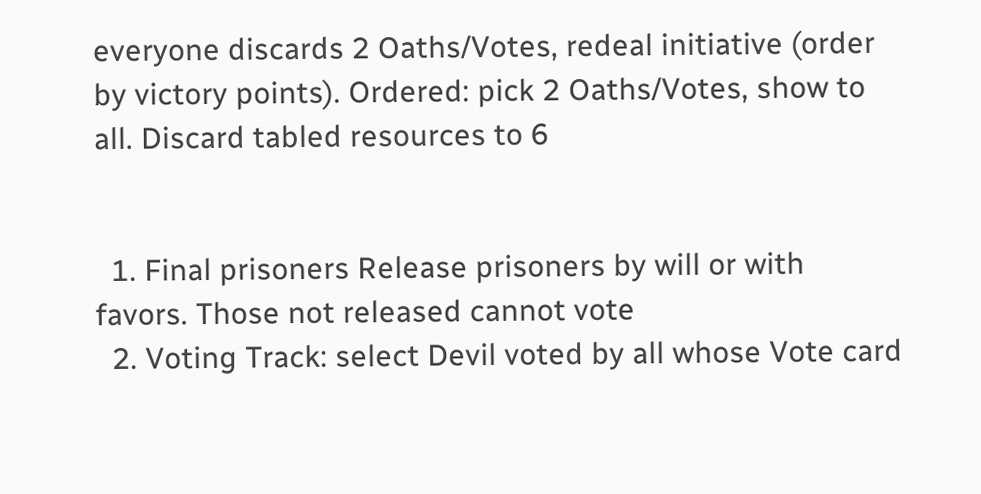everyone discards 2 Oaths/Votes, redeal initiative (order by victory points). Ordered: pick 2 Oaths/Votes, show to all. Discard tabled resources to 6


  1. Final prisoners Release prisoners by will or with favors. Those not released cannot vote
  2. Voting Track: select Devil voted by all whose Vote card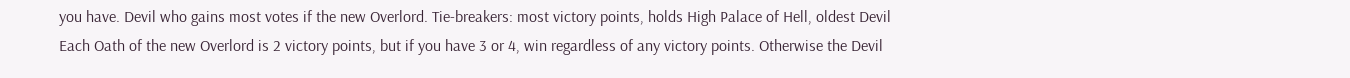you have. Devil who gains most votes if the new Overlord. Tie-breakers: most victory points, holds High Palace of Hell, oldest Devil
Each Oath of the new Overlord is 2 victory points, but if you have 3 or 4, win regardless of any victory points. Otherwise the Devil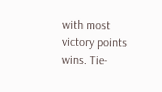with most victory points wins. Tie-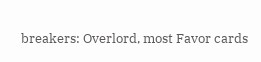breakers: Overlord, most Favor cards